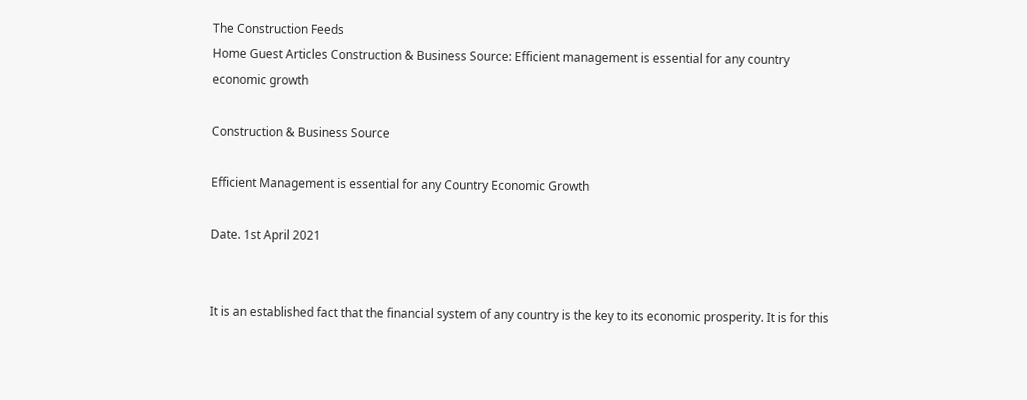The Construction Feeds
Home Guest Articles Construction & Business Source: Efficient management is essential for any country economic growth

Construction & Business Source

Efficient Management is essential for any Country Economic Growth

Date. 1st April 2021


It is an established fact that the financial system of any country is the key to its economic prosperity. It is for this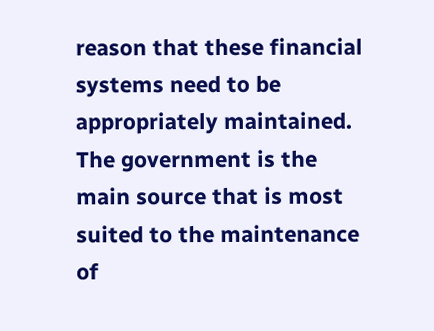reason that these financial systems need to be appropriately maintained. The government is the main source that is most suited to the maintenance of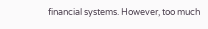financial systems. However, too much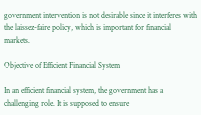government intervention is not desirable since it interferes with the laissez-faire policy, which is important for financial markets.

Objective of Efficient Financial System

In an efficient financial system, the government has a challenging role. It is supposed to ensure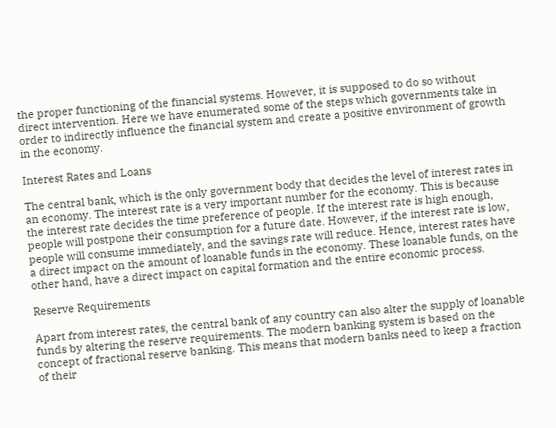the proper functioning of the financial systems. However, it is supposed to do so without direct intervention. Here we have enumerated some of the steps which governments take in order to indirectly influence the financial system and create a positive environment of growth in the economy.

Interest Rates and Loans

The central bank, which is the only government body that decides the level of interest rates in an economy. The interest rate is a very important number for the economy. This is because the interest rate decides the time preference of people. If the interest rate is high enough, people will postpone their consumption for a future date. However, if the interest rate is low, people will consume immediately, and the savings rate will reduce. Hence, interest rates have a direct impact on the amount of loanable funds in the economy. These loanable funds, on the other hand, have a direct impact on capital formation and the entire economic process.

Reserve Requirements

Apart from interest rates, the central bank of any country can also alter the supply of loanable funds by altering the reserve requirements. The modern banking system is based on the concept of fractional reserve banking. This means that modern banks need to keep a fraction of their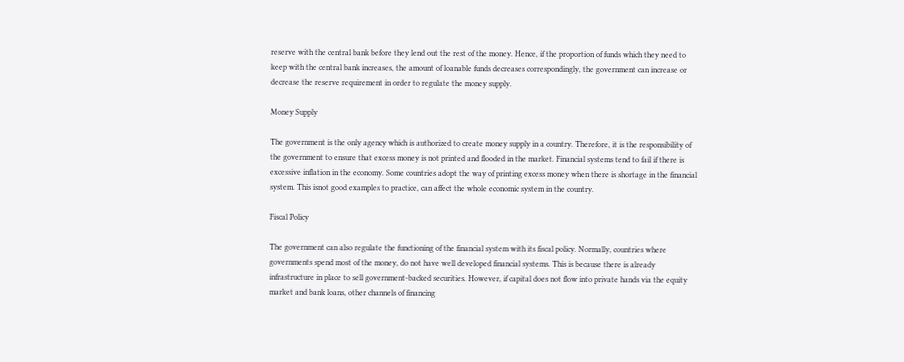reserve with the central bank before they lend out the rest of the money. Hence, if the proportion of funds which they need to keep with the central bank increases, the amount of loanable funds decreases correspondingly, the government can increase or decrease the reserve requirement in order to regulate the money supply.

Money Supply

The government is the only agency which is authorized to create money supply in a country. Therefore, it is the responsibility of the government to ensure that excess money is not printed and flooded in the market. Financial systems tend to fail if there is excessive inflation in the economy. Some countries adopt the way of printing excess money when there is shortage in the financial system. This isnot good examples to practice, can affect the whole economic system in the country.

Fiscal Policy

The government can also regulate the functioning of the financial system with its fiscal policy. Normally, countries where governments spend most of the money, do not have well developed financial systems. This is because there is already infrastructure in place to sell government-backed securities. However, if capital does not flow into private hands via the equity market and bank loans, other channels of financing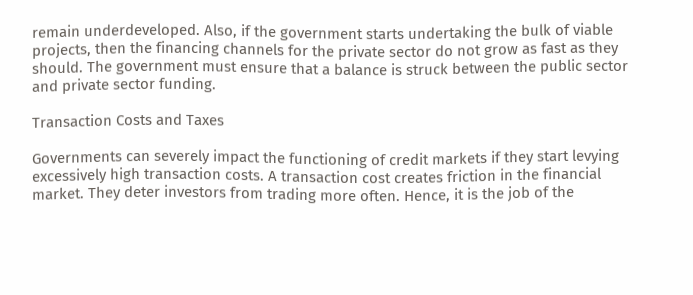remain underdeveloped. Also, if the government starts undertaking the bulk of viable projects, then the financing channels for the private sector do not grow as fast as they should. The government must ensure that a balance is struck between the public sector and private sector funding.

Transaction Costs and Taxes

Governments can severely impact the functioning of credit markets if they start levying excessively high transaction costs. A transaction cost creates friction in the financial market. They deter investors from trading more often. Hence, it is the job of the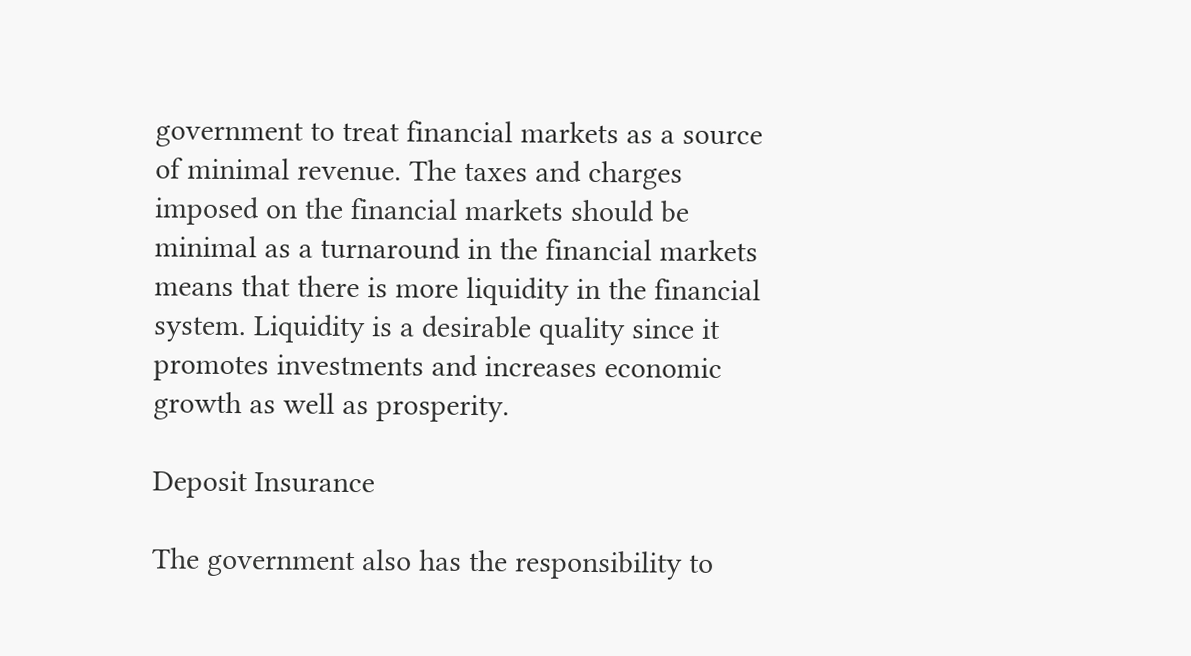government to treat financial markets as a source of minimal revenue. The taxes and charges imposed on the financial markets should be minimal as a turnaround in the financial markets means that there is more liquidity in the financial system. Liquidity is a desirable quality since it promotes investments and increases economic growth as well as prosperity.

Deposit Insurance

The government also has the responsibility to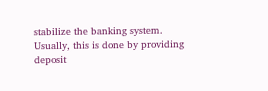stabilize the banking system. Usually, this is done by providing deposit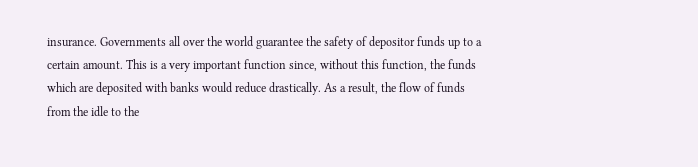insurance. Governments all over the world guarantee the safety of depositor funds up to a certain amount. This is a very important function since, without this function, the funds which are deposited with banks would reduce drastically. As a result, the flow of funds from the idle to the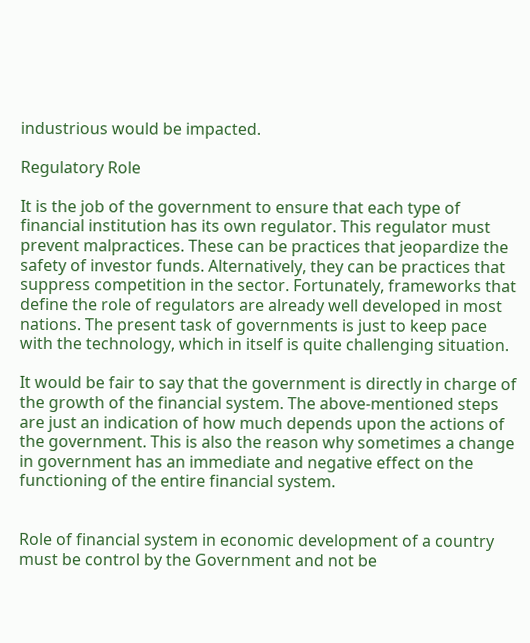industrious would be impacted.

Regulatory Role

It is the job of the government to ensure that each type of financial institution has its own regulator. This regulator must prevent malpractices. These can be practices that jeopardize the safety of investor funds. Alternatively, they can be practices that suppress competition in the sector. Fortunately, frameworks that define the role of regulators are already well developed in most nations. The present task of governments is just to keep pace with the technology, which in itself is quite challenging situation.

It would be fair to say that the government is directly in charge of the growth of the financial system. The above-mentioned steps are just an indication of how much depends upon the actions of the government. This is also the reason why sometimes a change in government has an immediate and negative effect on the functioning of the entire financial system.


Role of financial system in economic development of a country must be control by the Government and not be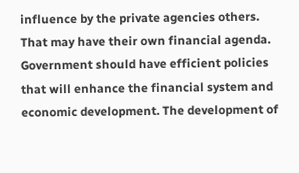influence by the private agencies others. That may have their own financial agenda. Government should have efficient policies that will enhance the financial system and economic development. The development of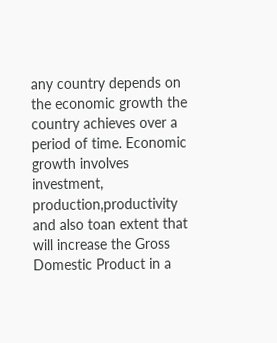any country depends on the economic growth the country achieves over a period of time. Economic growth involves investment, production,productivity and also toan extent that will increase the Gross Domestic Product in a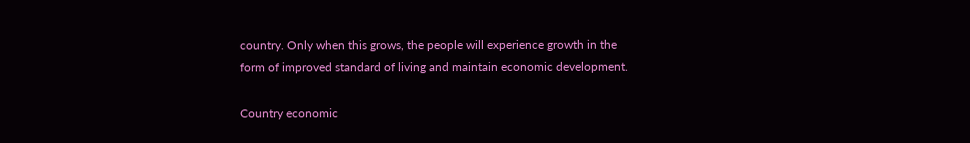country. Only when this grows, the people will experience growth in the form of improved standard of living and maintain economic development.

Country economic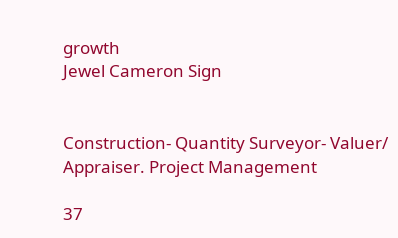growth
Jewel Cameron Sign


Construction- Quantity Surveyor- Valuer/ Appraiser. Project Management

37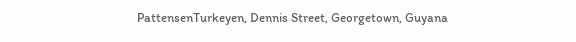PattensenTurkeyen, Dennis Street, Georgetown, Guyana